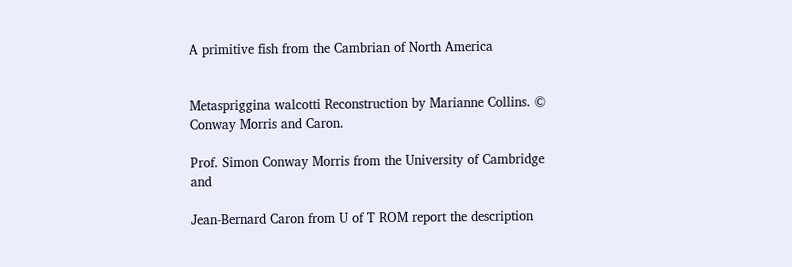A primitive fish from the Cambrian of North America


Metaspriggina walcotti Reconstruction by Marianne Collins. © Conway Morris and Caron.

Prof. Simon Conway Morris from the University of Cambridge and

Jean-Bernard Caron from U of T ROM report the description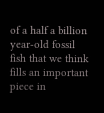of a half a billion year-old fossil fish that we think fills an important piece in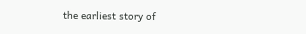the earliest story of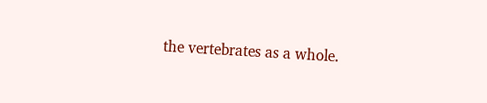the vertebrates as a whole.